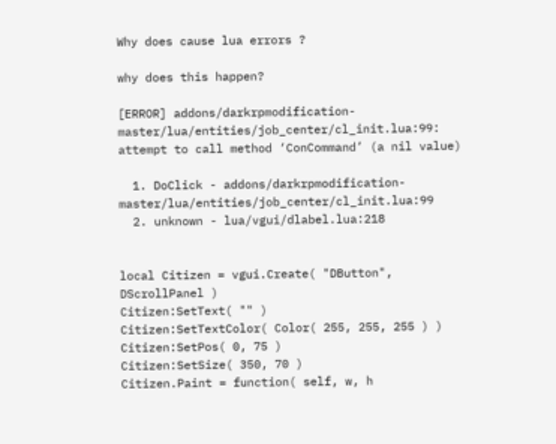Why does cause lua errors ?

why does this happen?

[ERROR] addons/darkrpmodification-master/lua/entities/job_center/cl_init.lua:99: attempt to call method ‘ConCommand’ (a nil value)

  1. DoClick - addons/darkrpmodification-master/lua/entities/job_center/cl_init.lua:99
  2. unknown - lua/vgui/dlabel.lua:218


local Citizen = vgui.Create( "DButton", DScrollPanel )
Citizen:SetText( "" )
Citizen:SetTextColor( Color( 255, 255, 255 ) )
Citizen:SetPos( 0, 75 )
Citizen:SetSize( 350, 70 )
Citizen.Paint = function( self, w, h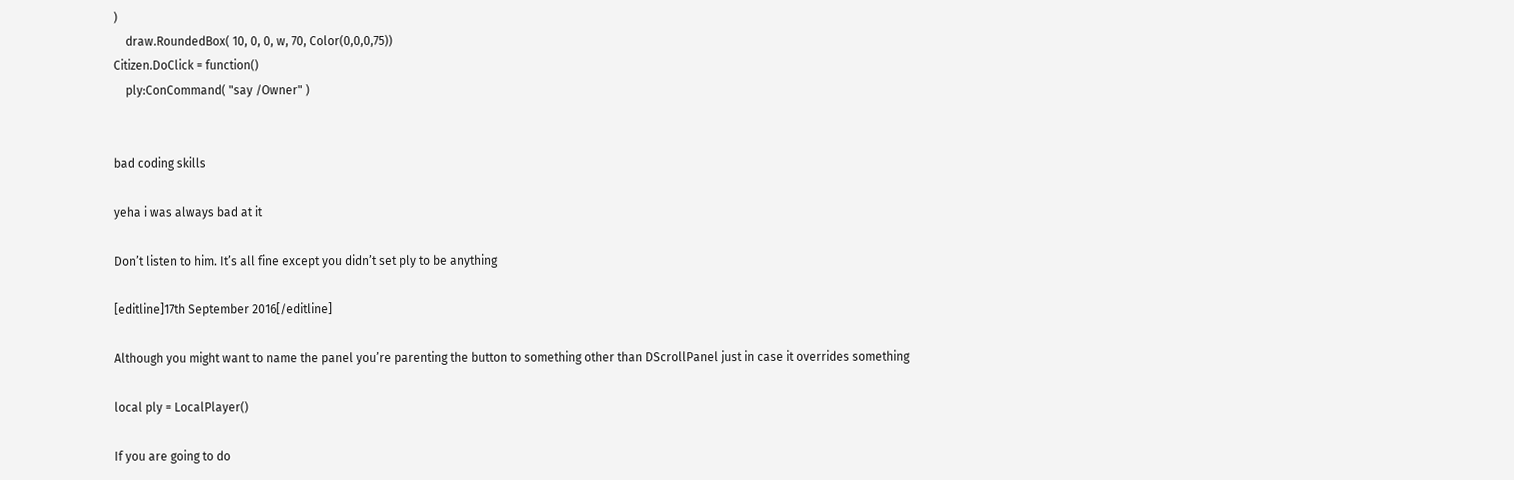)
    draw.RoundedBox( 10, 0, 0, w, 70, Color(0,0,0,75))
Citizen.DoClick = function()
    ply:ConCommand( "say /Owner" )


bad coding skills

yeha i was always bad at it

Don’t listen to him. It’s all fine except you didn’t set ply to be anything

[editline]17th September 2016[/editline]

Although you might want to name the panel you’re parenting the button to something other than DScrollPanel just in case it overrides something

local ply = LocalPlayer()

If you are going to do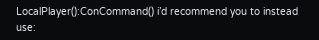LocalPlayer():ConCommand() i’d recommend you to instead use: